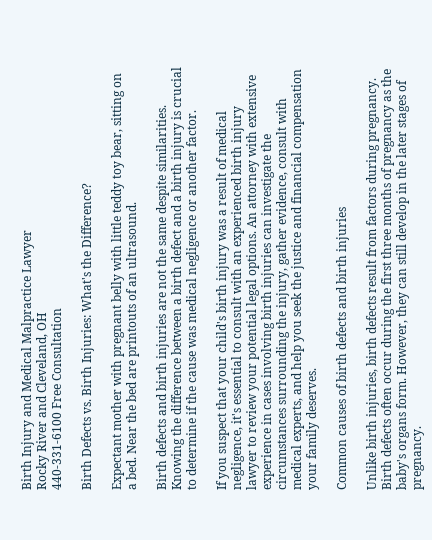Birth Injury and Medical Malpractice Lawyer
Rocky River and Cleveland, OH
440-331-6100 Free Consultation

Birth Defects vs. Birth Injuries: What's the Difference?

Expectant mother with pregnant belly with little teddy toy bear, sitting on a bed. Near the bed are printouts of an ultrasound.

Birth defects and birth injuries are not the same despite similarities. Knowing the difference between a birth defect and a birth injury is crucial to determine if the cause was medical negligence or another factor.

If you suspect that your child's birth injury was a result of medical negligence, it's essential to consult with an experienced birth injury lawyer to review your potential legal options. An attorney with extensive experience in cases involving birth injuries can investigate the circumstances surrounding the injury, gather evidence, consult with medical experts, and help you seek the justice and financial compensation your family deserves.

Common causes of birth defects and birth injuries

Unlike birth injuries, birth defects result from factors during pregnancy. Birth defects often occur during the first three months of pregnancy as the baby's organs form. However, they can still develop in the later stages of pregnancy.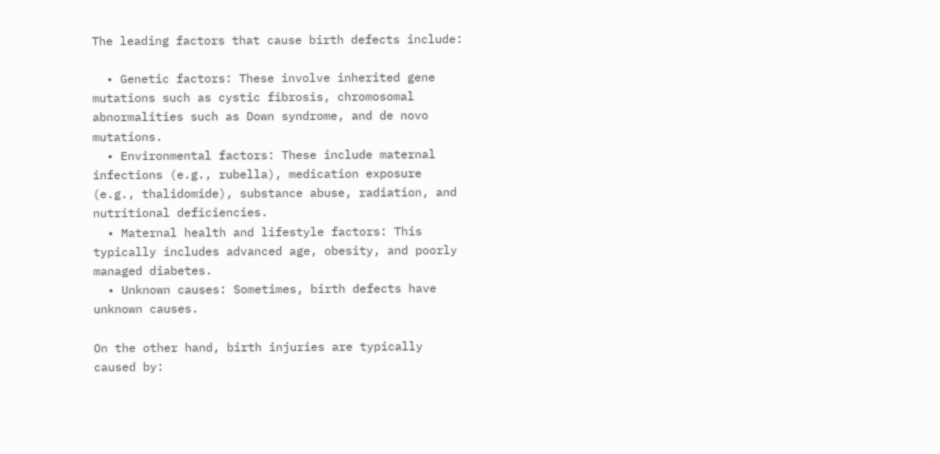The leading factors that cause birth defects include:

  • Genetic factors: These involve inherited gene mutations such as cystic fibrosis, chromosomal abnormalities such as Down syndrome, and de novo mutations.
  • Environmental factors: These include maternal infections (e.g., rubella), medication exposure (e.g., thalidomide), substance abuse, radiation, and nutritional deficiencies.
  • Maternal health and lifestyle factors: This typically includes advanced age, obesity, and poorly managed diabetes.
  • Unknown causes: Sometimes, birth defects have unknown causes.

On the other hand, birth injuries are typically caused by: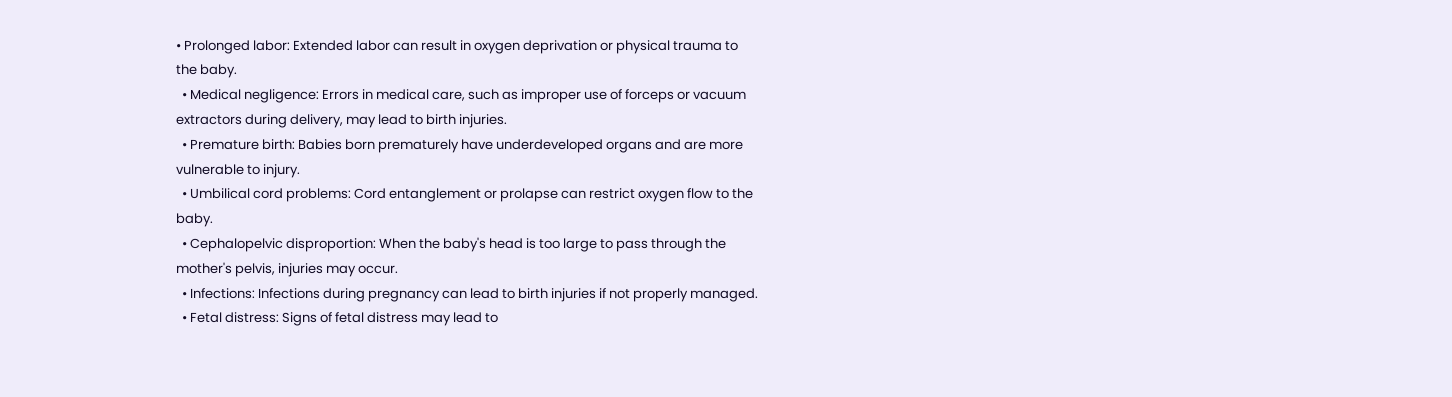• Prolonged labor: Extended labor can result in oxygen deprivation or physical trauma to the baby.
  • Medical negligence: Errors in medical care, such as improper use of forceps or vacuum extractors during delivery, may lead to birth injuries.
  • Premature birth: Babies born prematurely have underdeveloped organs and are more vulnerable to injury.
  • Umbilical cord problems: Cord entanglement or prolapse can restrict oxygen flow to the baby.
  • Cephalopelvic disproportion: When the baby's head is too large to pass through the mother's pelvis, injuries may occur.
  • Infections: Infections during pregnancy can lead to birth injuries if not properly managed.
  • Fetal distress: Signs of fetal distress may lead to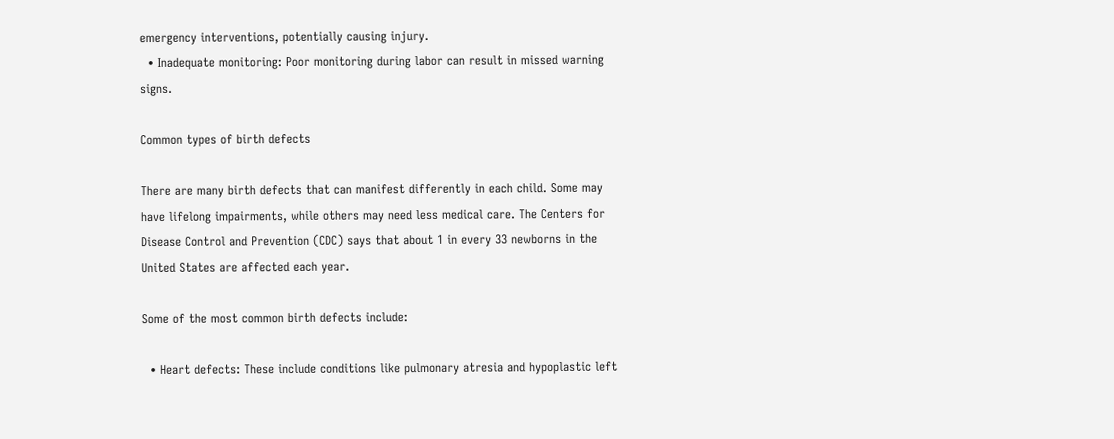emergency interventions, potentially causing injury.
  • Inadequate monitoring: Poor monitoring during labor can result in missed warning signs.

Common types of birth defects

There are many birth defects that can manifest differently in each child. Some may have lifelong impairments, while others may need less medical care. The Centers for Disease Control and Prevention (CDC) says that about 1 in every 33 newborns in the United States are affected each year.

Some of the most common birth defects include:

  • Heart defects: These include conditions like pulmonary atresia and hypoplastic left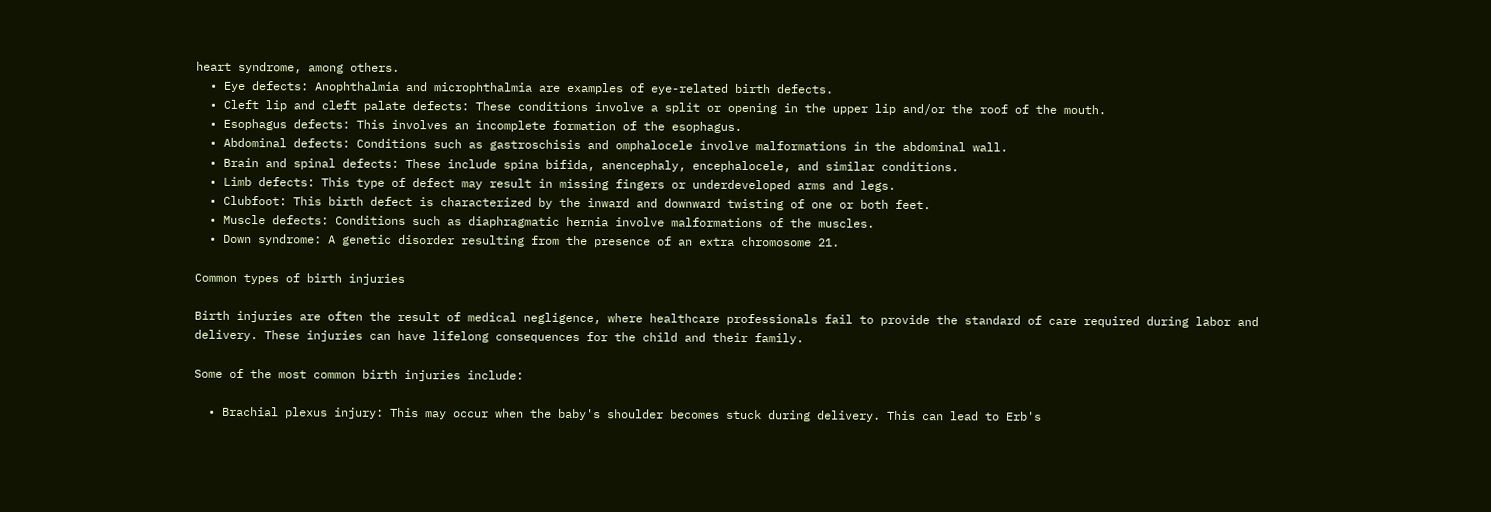heart syndrome, among others.
  • Eye defects: Anophthalmia and microphthalmia are examples of eye-related birth defects.
  • Cleft lip and cleft palate defects: These conditions involve a split or opening in the upper lip and/or the roof of the mouth.
  • Esophagus defects: This involves an incomplete formation of the esophagus.
  • Abdominal defects: Conditions such as gastroschisis and omphalocele involve malformations in the abdominal wall.
  • Brain and spinal defects: These include spina bifida, anencephaly, encephalocele, and similar conditions.
  • Limb defects: This type of defect may result in missing fingers or underdeveloped arms and legs.
  • Clubfoot: This birth defect is characterized by the inward and downward twisting of one or both feet.
  • Muscle defects: Conditions such as diaphragmatic hernia involve malformations of the muscles.
  • Down syndrome: A genetic disorder resulting from the presence of an extra chromosome 21.

Common types of birth injuries

Birth injuries are often the result of medical negligence, where healthcare professionals fail to provide the standard of care required during labor and delivery. These injuries can have lifelong consequences for the child and their family.

Some of the most common birth injuries include:

  • Brachial plexus injury: This may occur when the baby's shoulder becomes stuck during delivery. This can lead to Erb's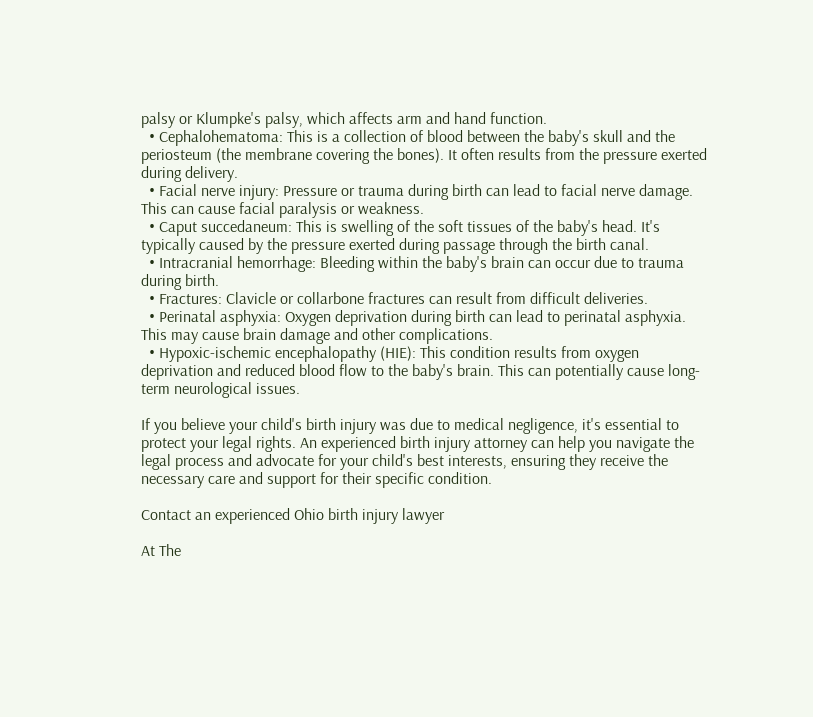palsy or Klumpke's palsy, which affects arm and hand function.
  • Cephalohematoma: This is a collection of blood between the baby's skull and the periosteum (the membrane covering the bones). It often results from the pressure exerted during delivery.
  • Facial nerve injury: Pressure or trauma during birth can lead to facial nerve damage. This can cause facial paralysis or weakness.
  • Caput succedaneum: This is swelling of the soft tissues of the baby's head. It's typically caused by the pressure exerted during passage through the birth canal.
  • Intracranial hemorrhage: Bleeding within the baby's brain can occur due to trauma during birth.
  • Fractures: Clavicle or collarbone fractures can result from difficult deliveries.
  • Perinatal asphyxia: Oxygen deprivation during birth can lead to perinatal asphyxia. This may cause brain damage and other complications.
  • Hypoxic-ischemic encephalopathy (HIE): This condition results from oxygen deprivation and reduced blood flow to the baby's brain. This can potentially cause long-term neurological issues.

If you believe your child's birth injury was due to medical negligence, it's essential to protect your legal rights. An experienced birth injury attorney can help you navigate the legal process and advocate for your child's best interests, ensuring they receive the necessary care and support for their specific condition.

Contact an experienced Ohio birth injury lawyer

At The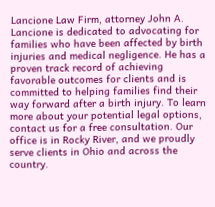Lancione Law Firm, attorney John A. Lancione is dedicated to advocating for families who have been affected by birth injuries and medical negligence. He has a proven track record of achieving favorable outcomes for clients and is committed to helping families find their way forward after a birth injury. To learn more about your potential legal options, contact us for a free consultation. Our office is in Rocky River, and we proudly serve clients in Ohio and across the country.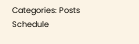Categories: Posts
Schedule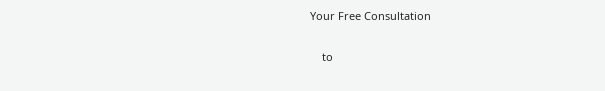Your Free Consultation

    to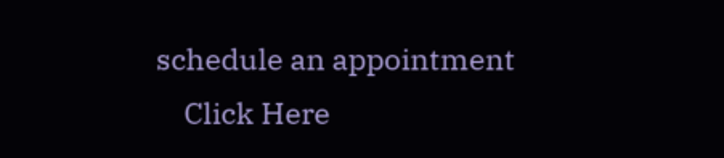schedule an appointment
    Click Here